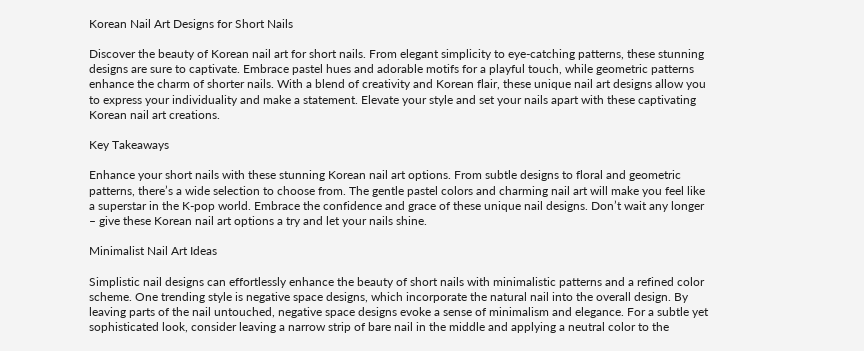Korean Nail Art Designs for Short Nails

Discover the beauty of Korean nail art for short nails. From elegant simplicity to eye-catching patterns, these stunning designs are sure to captivate. Embrace pastel hues and adorable motifs for a playful touch, while geometric patterns enhance the charm of shorter nails. With a blend of creativity and Korean flair, these unique nail art designs allow you to express your individuality and make a statement. Elevate your style and set your nails apart with these captivating Korean nail art creations.

Key Takeaways

Enhance your short nails with these stunning Korean nail art options. From subtle designs to floral and geometric patterns, there’s a wide selection to choose from. The gentle pastel colors and charming nail art will make you feel like a superstar in the K-pop world. Embrace the confidence and grace of these unique nail designs. Don’t wait any longer – give these Korean nail art options a try and let your nails shine.

Minimalist Nail Art Ideas

Simplistic nail designs can effortlessly enhance the beauty of short nails with minimalistic patterns and a refined color scheme. One trending style is negative space designs, which incorporate the natural nail into the overall design. By leaving parts of the nail untouched, negative space designs evoke a sense of minimalism and elegance. For a subtle yet sophisticated look, consider leaving a narrow strip of bare nail in the middle and applying a neutral color to the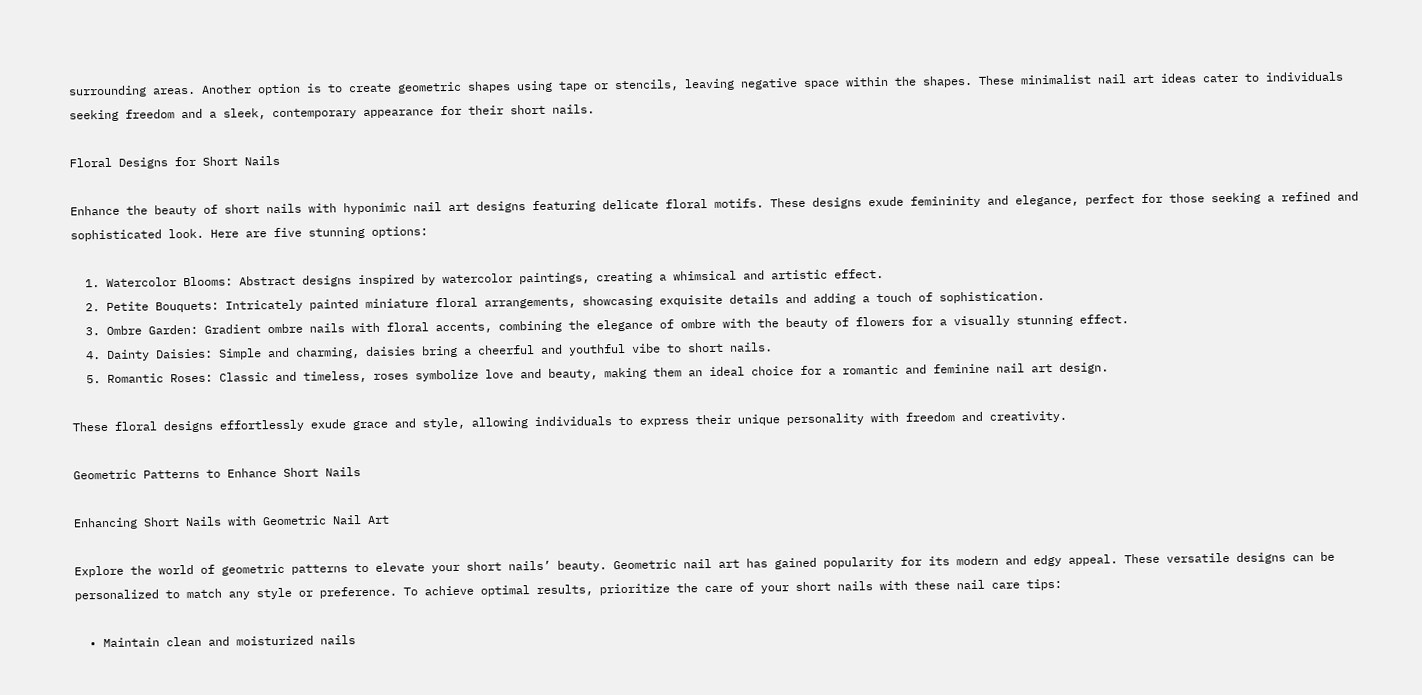surrounding areas. Another option is to create geometric shapes using tape or stencils, leaving negative space within the shapes. These minimalist nail art ideas cater to individuals seeking freedom and a sleek, contemporary appearance for their short nails.

Floral Designs for Short Nails

Enhance the beauty of short nails with hyponimic nail art designs featuring delicate floral motifs. These designs exude femininity and elegance, perfect for those seeking a refined and sophisticated look. Here are five stunning options:

  1. Watercolor Blooms: Abstract designs inspired by watercolor paintings, creating a whimsical and artistic effect.
  2. Petite Bouquets: Intricately painted miniature floral arrangements, showcasing exquisite details and adding a touch of sophistication.
  3. Ombre Garden: Gradient ombre nails with floral accents, combining the elegance of ombre with the beauty of flowers for a visually stunning effect.
  4. Dainty Daisies: Simple and charming, daisies bring a cheerful and youthful vibe to short nails.
  5. Romantic Roses: Classic and timeless, roses symbolize love and beauty, making them an ideal choice for a romantic and feminine nail art design.

These floral designs effortlessly exude grace and style, allowing individuals to express their unique personality with freedom and creativity.

Geometric Patterns to Enhance Short Nails

Enhancing Short Nails with Geometric Nail Art

Explore the world of geometric patterns to elevate your short nails’ beauty. Geometric nail art has gained popularity for its modern and edgy appeal. These versatile designs can be personalized to match any style or preference. To achieve optimal results, prioritize the care of your short nails with these nail care tips:

  • Maintain clean and moisturized nails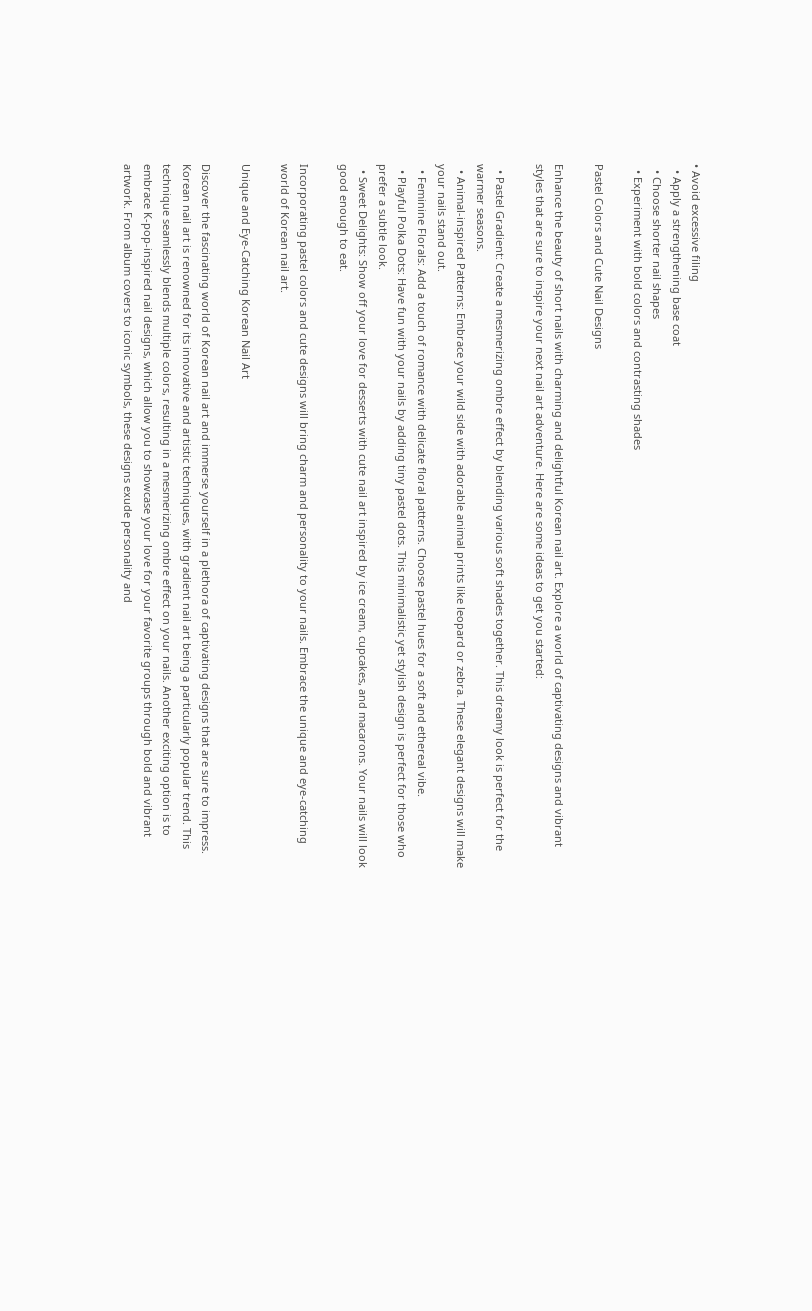• Avoid excessive filing
  • Apply a strengthening base coat
  • Choose shorter nail shapes
  • Experiment with bold colors and contrasting shades

Pastel Colors and Cute Nail Designs

Enhance the beauty of short nails with charming and delightful Korean nail art. Explore a world of captivating designs and vibrant styles that are sure to inspire your next nail art adventure. Here are some ideas to get you started:

  • Pastel Gradient: Create a mesmerizing ombre effect by blending various soft shades together. This dreamy look is perfect for the warmer seasons.
  • Animal-inspired Patterns: Embrace your wild side with adorable animal prints like leopard or zebra. These elegant designs will make your nails stand out.
  • Feminine Florals: Add a touch of romance with delicate floral patterns. Choose pastel hues for a soft and ethereal vibe.
  • Playful Polka Dots: Have fun with your nails by adding tiny pastel dots. This minimalistic yet stylish design is perfect for those who prefer a subtle look.
  • Sweet Delights: Show off your love for desserts with cute nail art inspired by ice cream, cupcakes, and macarons. Your nails will look good enough to eat.

Incorporating pastel colors and cute designs will bring charm and personality to your nails. Embrace the unique and eye-catching world of Korean nail art.

Unique and Eye-Catching Korean Nail Art

Discover the fascinating world of Korean nail art and immerse yourself in a plethora of captivating designs that are sure to impress. Korean nail art is renowned for its innovative and artistic techniques, with gradient nail art being a particularly popular trend. This technique seamlessly blends multiple colors, resulting in a mesmerizing ombre effect on your nails. Another exciting option is to embrace K-pop-inspired nail designs, which allow you to showcase your love for your favorite groups through bold and vibrant artwork. From album covers to iconic symbols, these designs exude personality and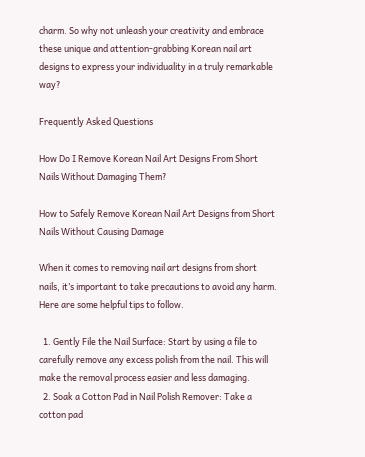charm. So why not unleash your creativity and embrace these unique and attention-grabbing Korean nail art designs to express your individuality in a truly remarkable way?

Frequently Asked Questions

How Do I Remove Korean Nail Art Designs From Short Nails Without Damaging Them?

How to Safely Remove Korean Nail Art Designs from Short Nails Without Causing Damage

When it comes to removing nail art designs from short nails, it’s important to take precautions to avoid any harm. Here are some helpful tips to follow.

  1. Gently File the Nail Surface: Start by using a file to carefully remove any excess polish from the nail. This will make the removal process easier and less damaging.
  2. Soak a Cotton Pad in Nail Polish Remover: Take a cotton pad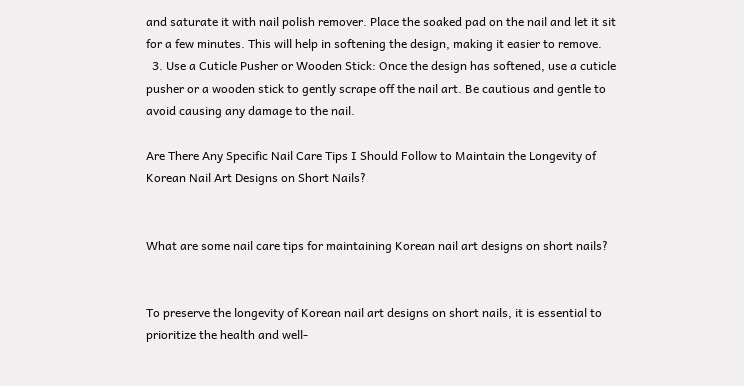and saturate it with nail polish remover. Place the soaked pad on the nail and let it sit for a few minutes. This will help in softening the design, making it easier to remove.
  3. Use a Cuticle Pusher or Wooden Stick: Once the design has softened, use a cuticle pusher or a wooden stick to gently scrape off the nail art. Be cautious and gentle to avoid causing any damage to the nail.

Are There Any Specific Nail Care Tips I Should Follow to Maintain the Longevity of Korean Nail Art Designs on Short Nails?


What are some nail care tips for maintaining Korean nail art designs on short nails?


To preserve the longevity of Korean nail art designs on short nails, it is essential to prioritize the health and well-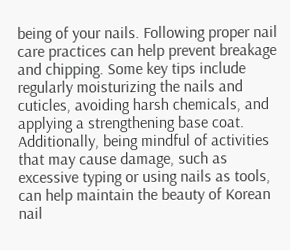being of your nails. Following proper nail care practices can help prevent breakage and chipping. Some key tips include regularly moisturizing the nails and cuticles, avoiding harsh chemicals, and applying a strengthening base coat. Additionally, being mindful of activities that may cause damage, such as excessive typing or using nails as tools, can help maintain the beauty of Korean nail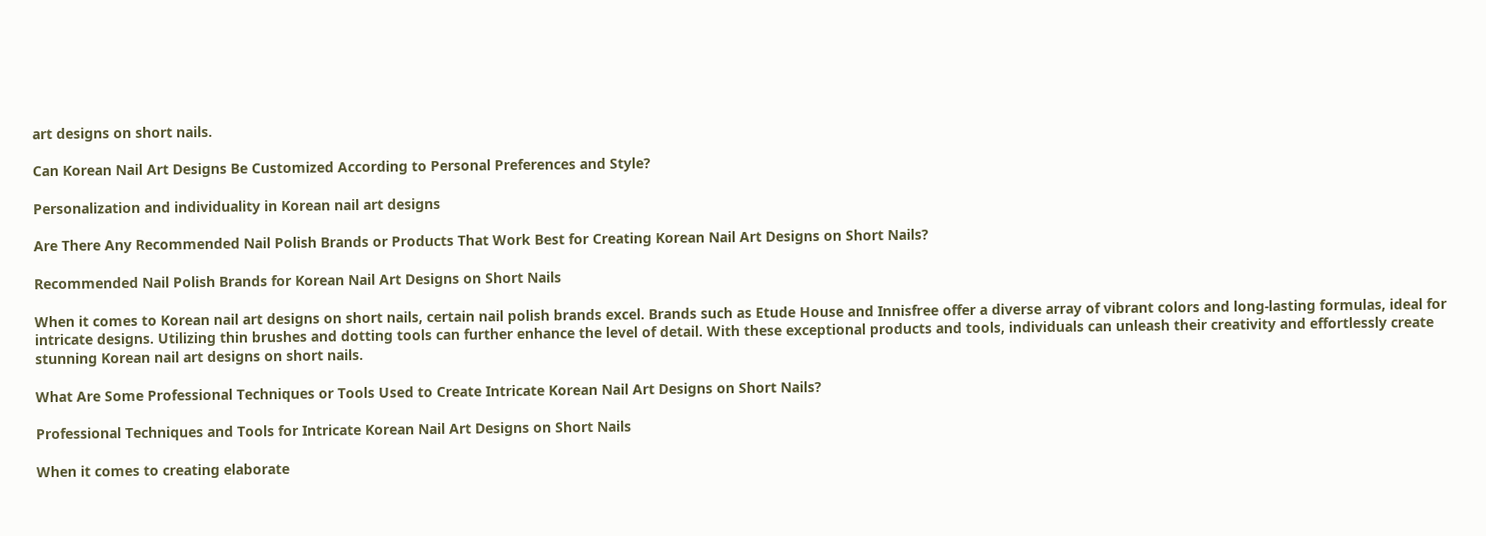art designs on short nails.

Can Korean Nail Art Designs Be Customized According to Personal Preferences and Style?

Personalization and individuality in Korean nail art designs

Are There Any Recommended Nail Polish Brands or Products That Work Best for Creating Korean Nail Art Designs on Short Nails?

Recommended Nail Polish Brands for Korean Nail Art Designs on Short Nails

When it comes to Korean nail art designs on short nails, certain nail polish brands excel. Brands such as Etude House and Innisfree offer a diverse array of vibrant colors and long-lasting formulas, ideal for intricate designs. Utilizing thin brushes and dotting tools can further enhance the level of detail. With these exceptional products and tools, individuals can unleash their creativity and effortlessly create stunning Korean nail art designs on short nails.

What Are Some Professional Techniques or Tools Used to Create Intricate Korean Nail Art Designs on Short Nails?

Professional Techniques and Tools for Intricate Korean Nail Art Designs on Short Nails

When it comes to creating elaborate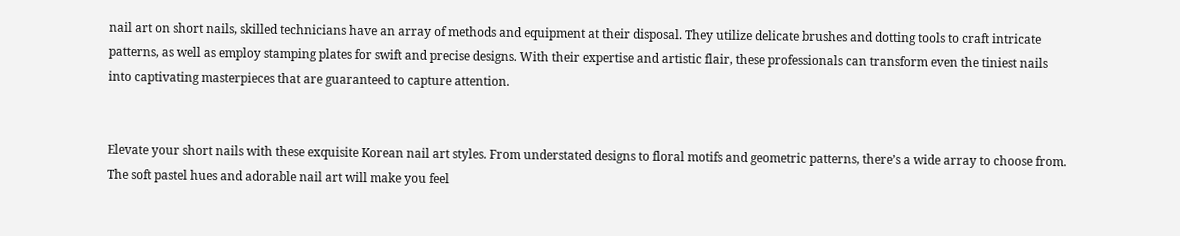nail art on short nails, skilled technicians have an array of methods and equipment at their disposal. They utilize delicate brushes and dotting tools to craft intricate patterns, as well as employ stamping plates for swift and precise designs. With their expertise and artistic flair, these professionals can transform even the tiniest nails into captivating masterpieces that are guaranteed to capture attention.


Elevate your short nails with these exquisite Korean nail art styles. From understated designs to floral motifs and geometric patterns, there’s a wide array to choose from. The soft pastel hues and adorable nail art will make you feel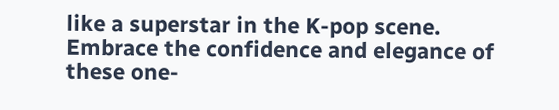like a superstar in the K-pop scene. Embrace the confidence and elegance of these one-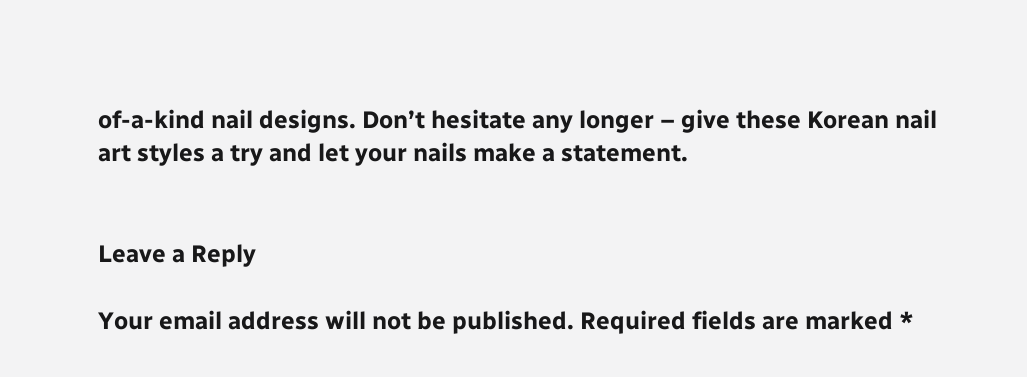of-a-kind nail designs. Don’t hesitate any longer – give these Korean nail art styles a try and let your nails make a statement.


Leave a Reply

Your email address will not be published. Required fields are marked *